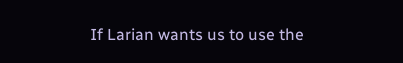If Larian wants us to use the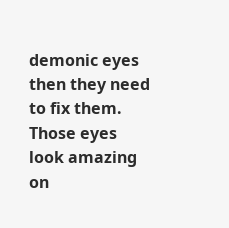demonic eyes then they need to fix them. Those eyes look amazing on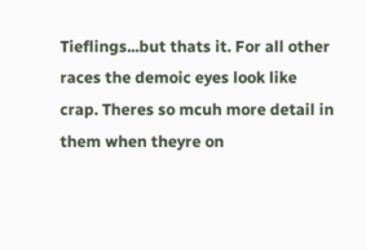Tieflings...but thats it. For all other races the demoic eyes look like crap. Theres so mcuh more detail in them when theyre on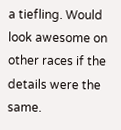a tiefling. Would look awesome on other races if the details were the same.